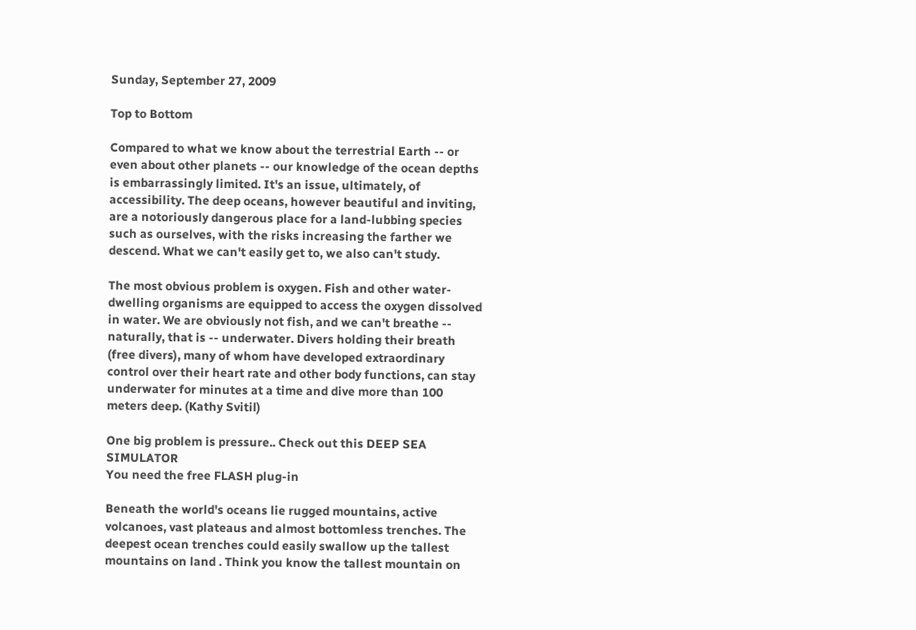Sunday, September 27, 2009

Top to Bottom

Compared to what we know about the terrestrial Earth -- or even about other planets -- our knowledge of the ocean depths is embarrassingly limited. It's an issue, ultimately, of accessibility. The deep oceans, however beautiful and inviting, are a notoriously dangerous place for a land-lubbing species such as ourselves, with the risks increasing the farther we descend. What we can't easily get to, we also can't study.

The most obvious problem is oxygen. Fish and other water-dwelling organisms are equipped to access the oxygen dissolved in water. We are obviously not fish, and we can't breathe -- naturally, that is -- underwater. Divers holding their breath (free divers), many of whom have developed extraordinary control over their heart rate and other body functions, can stay underwater for minutes at a time and dive more than 100 meters deep. (Kathy Svitil)

One big problem is pressure.. Check out this DEEP SEA SIMULATOR
You need the free FLASH plug-in

Beneath the world's oceans lie rugged mountains, active volcanoes, vast plateaus and almost bottomless trenches. The deepest ocean trenches could easily swallow up the tallest mountains on land . Think you know the tallest mountain on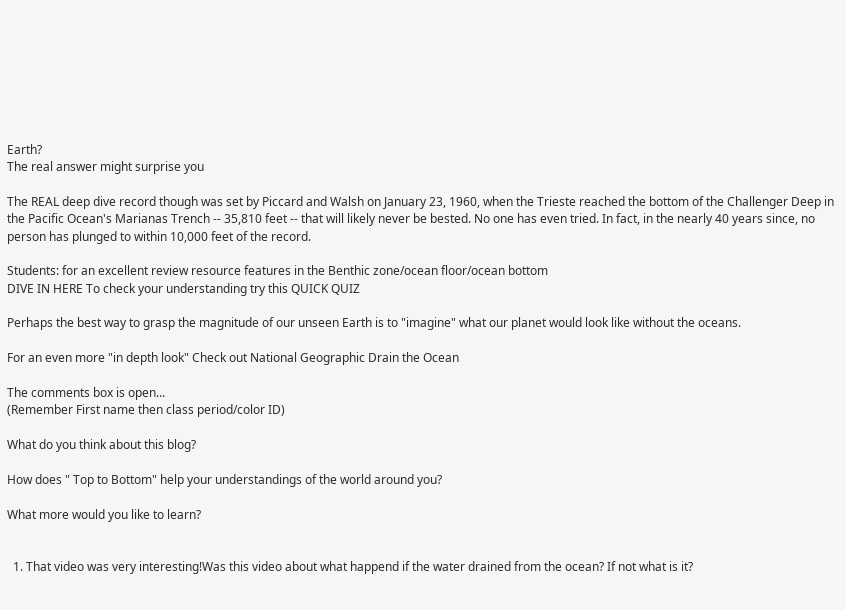Earth?
The real answer might surprise you

The REAL deep dive record though was set by Piccard and Walsh on January 23, 1960, when the Trieste reached the bottom of the Challenger Deep in the Pacific Ocean's Marianas Trench -- 35,810 feet -- that will likely never be bested. No one has even tried. In fact, in the nearly 40 years since, no person has plunged to within 10,000 feet of the record.

Students: for an excellent review resource features in the Benthic zone/ocean floor/ocean bottom
DIVE IN HERE To check your understanding try this QUICK QUIZ

Perhaps the best way to grasp the magnitude of our unseen Earth is to "imagine" what our planet would look like without the oceans.

For an even more "in depth look" Check out National Geographic Drain the Ocean

The comments box is open...
(Remember First name then class period/color ID)

What do you think about this blog?

How does " Top to Bottom" help your understandings of the world around you?

What more would you like to learn?


  1. That video was very interesting!Was this video about what happend if the water drained from the ocean? If not what is it?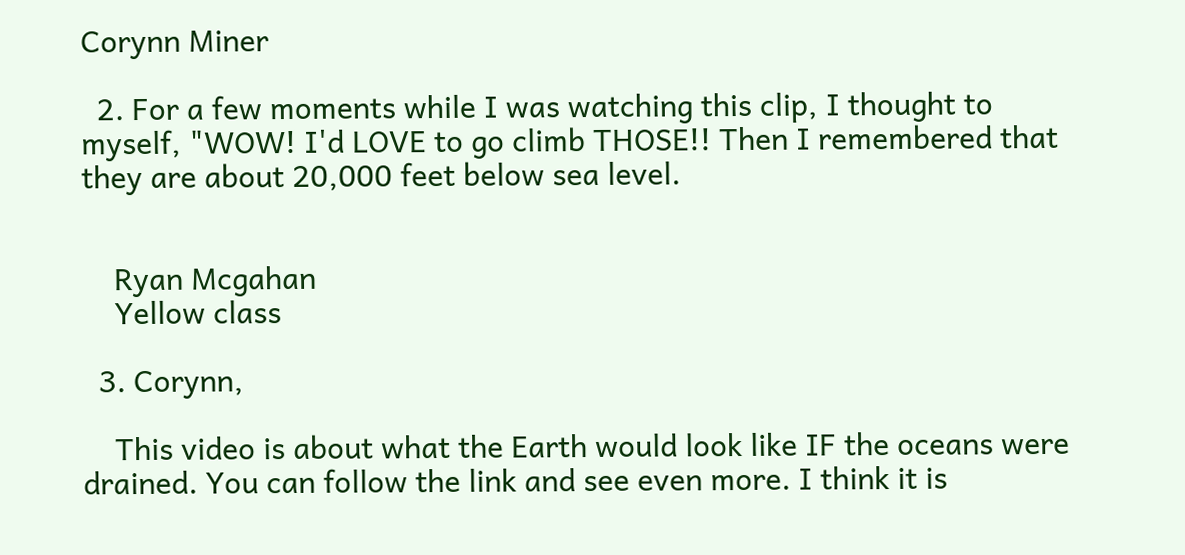Corynn Miner

  2. For a few moments while I was watching this clip, I thought to myself, "WOW! I'd LOVE to go climb THOSE!! Then I remembered that they are about 20,000 feet below sea level.


    Ryan Mcgahan
    Yellow class

  3. Corynn,

    This video is about what the Earth would look like IF the oceans were drained. You can follow the link and see even more. I think it is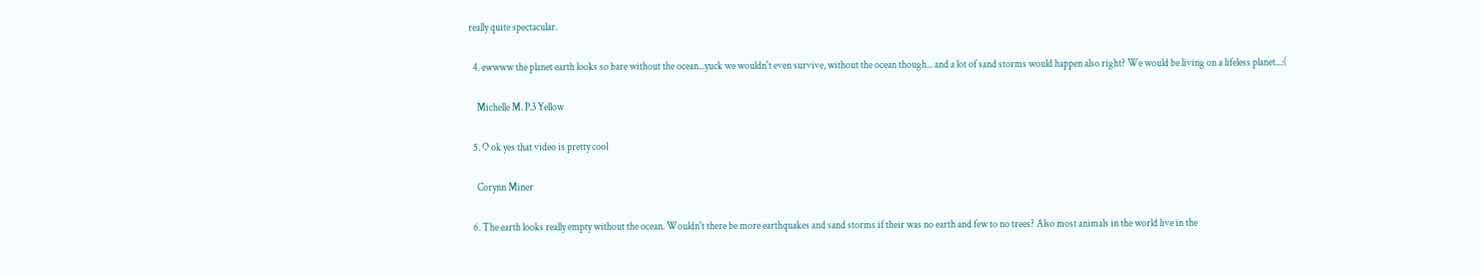really quite spectacular.

  4. ewwww the planet earth looks so bare without the ocean...yuck we wouldn't even survive, without the ocean though... and a lot of sand storms would happen also right? We would be living on a lifeless planet...:(

    Michelle M. P.3 Yellow

  5. O ok yes that video is pretty cool

    Corynn Miner

  6. The earth looks really empty without the ocean. Wouldn't there be more earthquakes and sand storms if their was no earth and few to no trees? Also most animals in the world live in the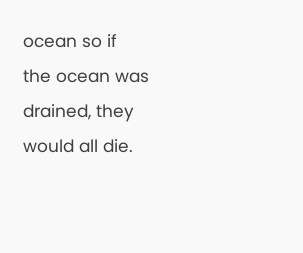ocean so if the ocean was drained, they would all die.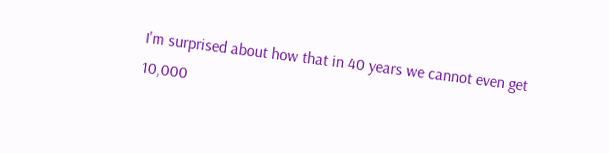I'm surprised about how that in 40 years we cannot even get 10,000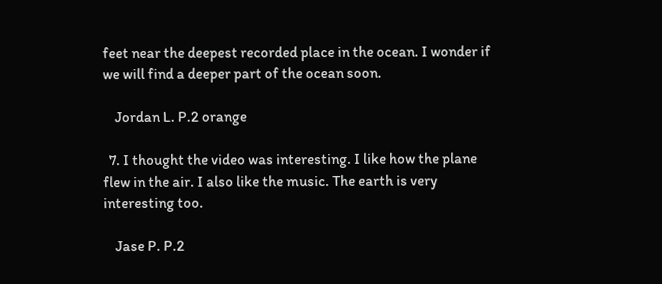feet near the deepest recorded place in the ocean. I wonder if we will find a deeper part of the ocean soon.

    Jordan L. P.2 orange

  7. I thought the video was interesting. I like how the plane flew in the air. I also like the music. The earth is very interesting too.

    Jase P. P.2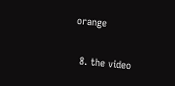orange

  8. the video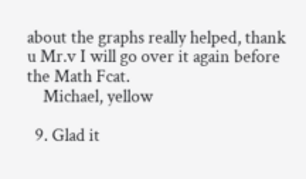about the graphs really helped, thank u Mr.v I will go over it again before the Math Fcat.
    Michael, yellow

  9. Glad it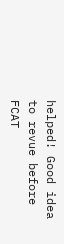helped! Good idea to revue before FCAT